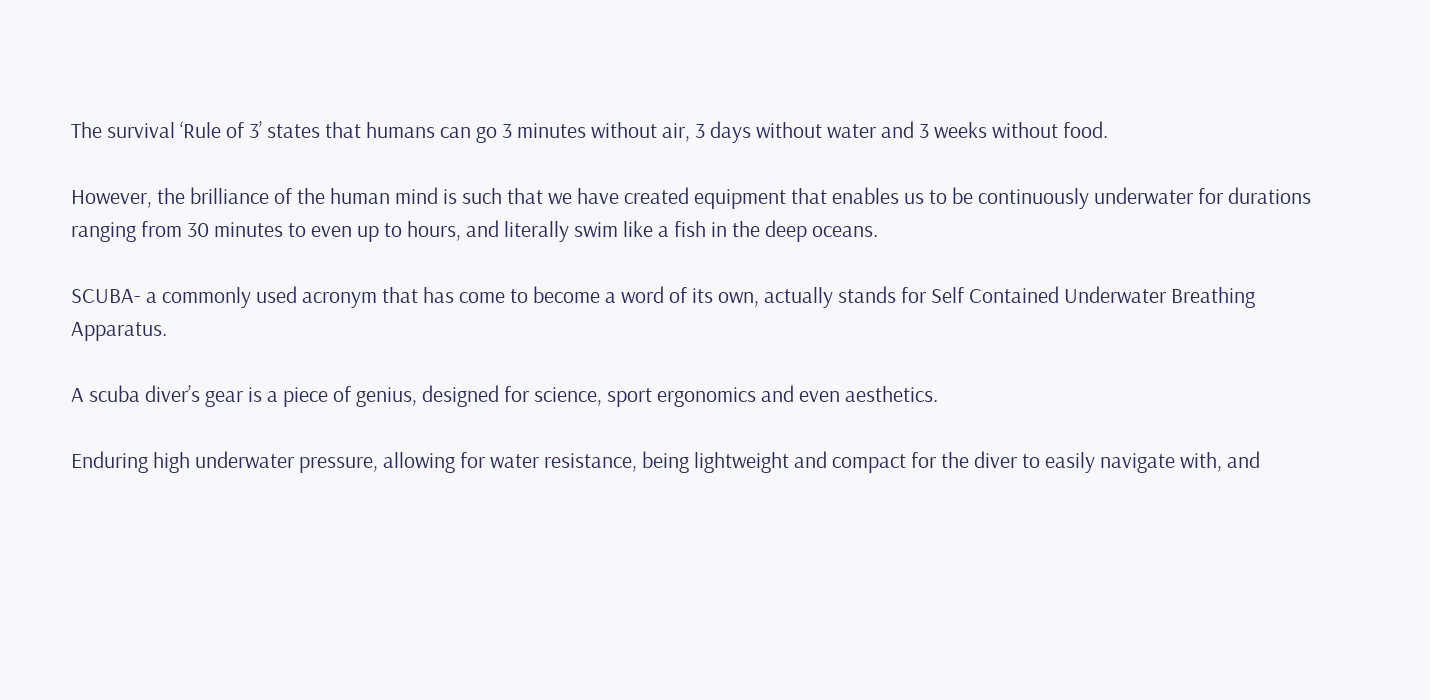The survival ‘Rule of 3’ states that humans can go 3 minutes without air, 3 days without water and 3 weeks without food.

However, the brilliance of the human mind is such that we have created equipment that enables us to be continuously underwater for durations ranging from 30 minutes to even up to hours, and literally swim like a fish in the deep oceans.

SCUBA- a commonly used acronym that has come to become a word of its own, actually stands for Self Contained Underwater Breathing Apparatus.

A scuba diver’s gear is a piece of genius, designed for science, sport ergonomics and even aesthetics.

Enduring high underwater pressure, allowing for water resistance, being lightweight and compact for the diver to easily navigate with, and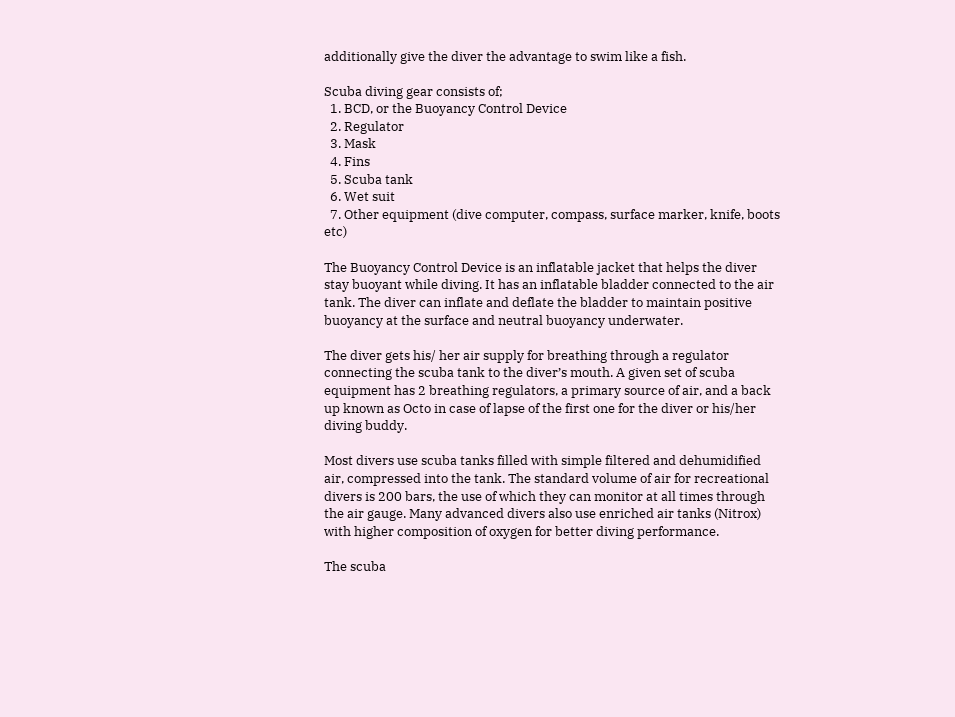additionally give the diver the advantage to swim like a fish.

Scuba diving gear consists of;
  1. BCD, or the Buoyancy Control Device
  2. Regulator
  3. Mask
  4. Fins
  5. Scuba tank
  6. Wet suit
  7. Other equipment (dive computer, compass, surface marker, knife, boots etc)

The Buoyancy Control Device is an inflatable jacket that helps the diver stay buoyant while diving. It has an inflatable bladder connected to the air tank. The diver can inflate and deflate the bladder to maintain positive buoyancy at the surface and neutral buoyancy underwater.

The diver gets his/ her air supply for breathing through a regulator connecting the scuba tank to the diver’s mouth. A given set of scuba equipment has 2 breathing regulators, a primary source of air, and a back up known as Octo in case of lapse of the first one for the diver or his/her diving buddy.

Most divers use scuba tanks filled with simple filtered and dehumidified air, compressed into the tank. The standard volume of air for recreational divers is 200 bars, the use of which they can monitor at all times through the air gauge. Many advanced divers also use enriched air tanks (Nitrox) with higher composition of oxygen for better diving performance.

The scuba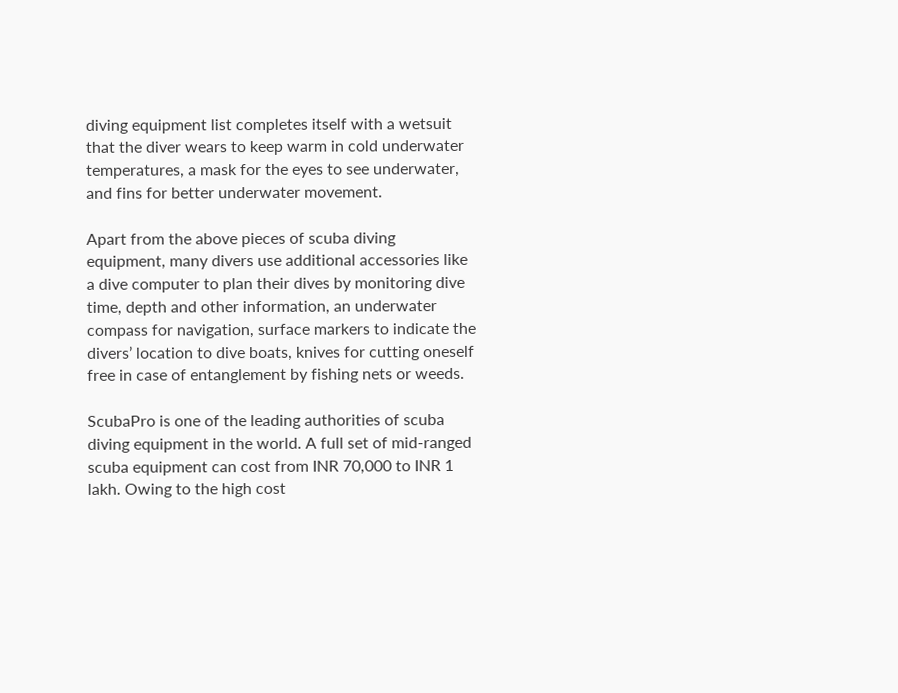diving equipment list completes itself with a wetsuit that the diver wears to keep warm in cold underwater temperatures, a mask for the eyes to see underwater, and fins for better underwater movement.

Apart from the above pieces of scuba diving equipment, many divers use additional accessories like a dive computer to plan their dives by monitoring dive time, depth and other information, an underwater compass for navigation, surface markers to indicate the divers’ location to dive boats, knives for cutting oneself free in case of entanglement by fishing nets or weeds.

ScubaPro is one of the leading authorities of scuba diving equipment in the world. A full set of mid-ranged scuba equipment can cost from INR 70,000 to INR 1 lakh. Owing to the high cost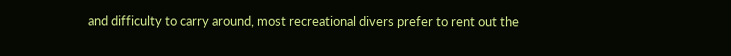and difficulty to carry around, most recreational divers prefer to rent out the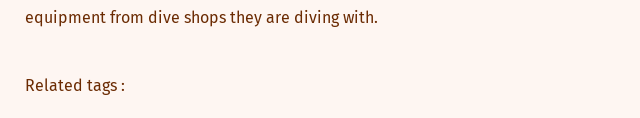equipment from dive shops they are diving with.

Related tags :